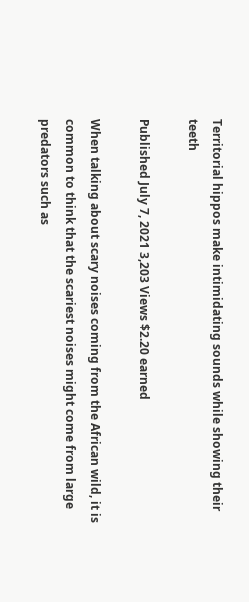Territorial hippos make intimidating sounds while showing their teeth

Published July 7, 2021 3,203 Views $2.20 earned

When talking about scary noises coming from the African wild, it is common to think that the scariest noises might come from large predators such as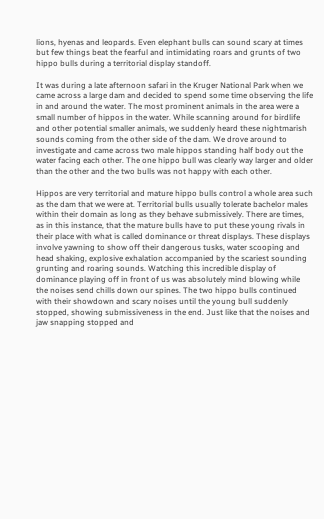lions, hyenas and leopards. Even elephant bulls can sound scary at times but few things beat the fearful and intimidating roars and grunts of two hippo bulls during a territorial display standoff.

It was during a late afternoon safari in the Kruger National Park when we came across a large dam and decided to spend some time observing the life in and around the water. The most prominent animals in the area were a small number of hippos in the water. While scanning around for birdlife and other potential smaller animals, we suddenly heard these nightmarish sounds coming from the other side of the dam. We drove around to investigate and came across two male hippos standing half body out the water facing each other. The one hippo bull was clearly way larger and older than the other and the two bulls was not happy with each other.

Hippos are very territorial and mature hippo bulls control a whole area such as the dam that we were at. Territorial bulls usually tolerate bachelor males within their domain as long as they behave submissively. There are times, as in this instance, that the mature bulls have to put these young rivals in their place with what is called dominance or threat displays. These displays involve yawning to show off their dangerous tusks, water scooping and head shaking, explosive exhalation accompanied by the scariest sounding grunting and roaring sounds. Watching this incredible display of dominance playing off in front of us was absolutely mind blowing while the noises send chills down our spines. The two hippo bulls continued with their showdown and scary noises until the young bull suddenly stopped, showing submissiveness in the end. Just like that the noises and jaw snapping stopped and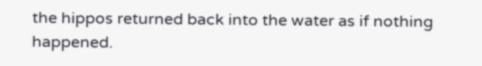the hippos returned back into the water as if nothing happened.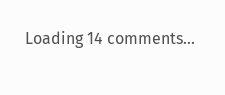Loading 14 comments...